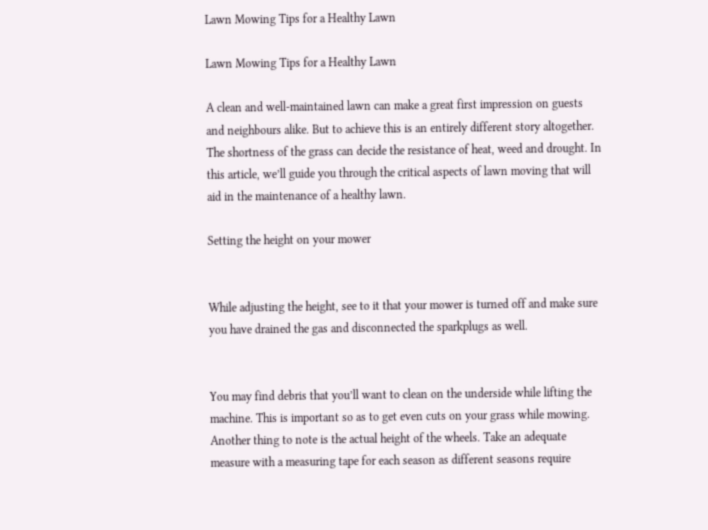Lawn Mowing Tips for a Healthy Lawn

Lawn Mowing Tips for a Healthy Lawn

A clean and well-maintained lawn can make a great first impression on guests and neighbours alike. But to achieve this is an entirely different story altogether. The shortness of the grass can decide the resistance of heat, weed and drought. In this article, we’ll guide you through the critical aspects of lawn moving that will aid in the maintenance of a healthy lawn.

Setting the height on your mower


While adjusting the height, see to it that your mower is turned off and make sure you have drained the gas and disconnected the sparkplugs as well.


You may find debris that you’ll want to clean on the underside while lifting the machine. This is important so as to get even cuts on your grass while mowing. Another thing to note is the actual height of the wheels. Take an adequate measure with a measuring tape for each season as different seasons require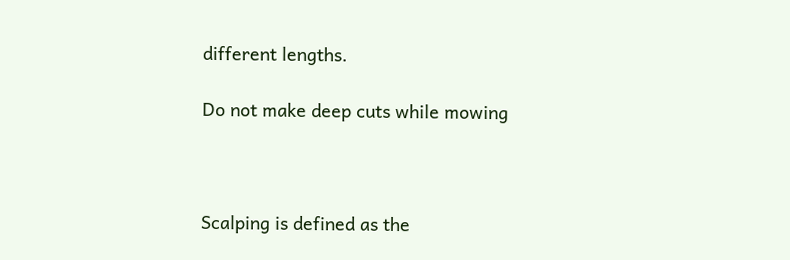different lengths.

Do not make deep cuts while mowing



Scalping is defined as the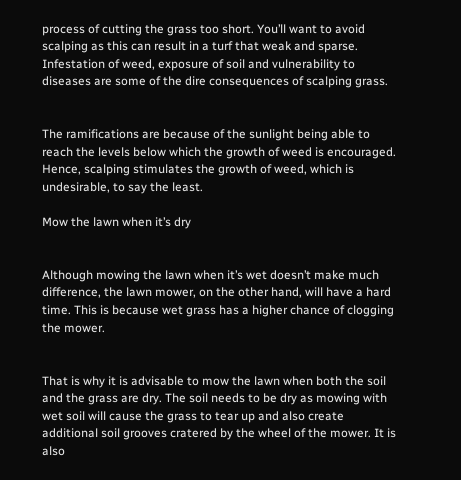process of cutting the grass too short. You’ll want to avoid scalping as this can result in a turf that weak and sparse. Infestation of weed, exposure of soil and vulnerability to diseases are some of the dire consequences of scalping grass.


The ramifications are because of the sunlight being able to reach the levels below which the growth of weed is encouraged. Hence, scalping stimulates the growth of weed, which is undesirable, to say the least.

Mow the lawn when it’s dry


Although mowing the lawn when it’s wet doesn’t make much difference, the lawn mower, on the other hand, will have a hard time. This is because wet grass has a higher chance of clogging the mower.


That is why it is advisable to mow the lawn when both the soil and the grass are dry. The soil needs to be dry as mowing with wet soil will cause the grass to tear up and also create additional soil grooves cratered by the wheel of the mower. It is also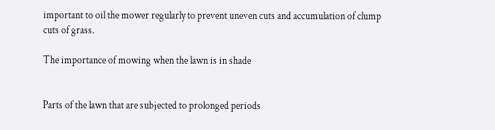important to oil the mower regularly to prevent uneven cuts and accumulation of clump cuts of grass.

The importance of mowing when the lawn is in shade


Parts of the lawn that are subjected to prolonged periods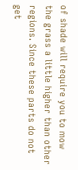of shade will require you to mow the grass a little higher than other regions. Since these parts do not get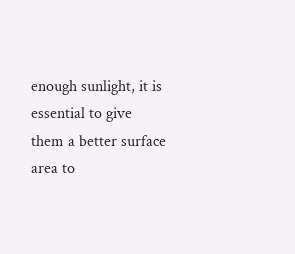enough sunlight, it is essential to give them a better surface area to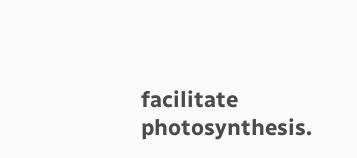facilitate photosynthesis.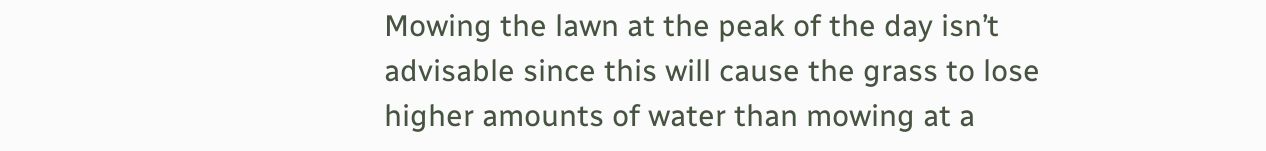Mowing the lawn at the peak of the day isn’t advisable since this will cause the grass to lose higher amounts of water than mowing at a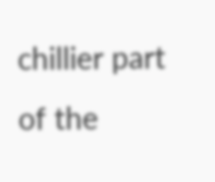chillier part of the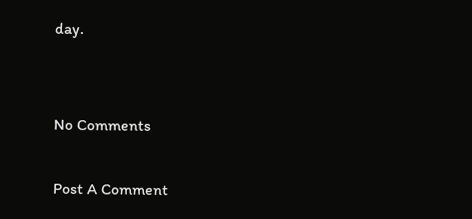day.


No Comments

Post A Comment